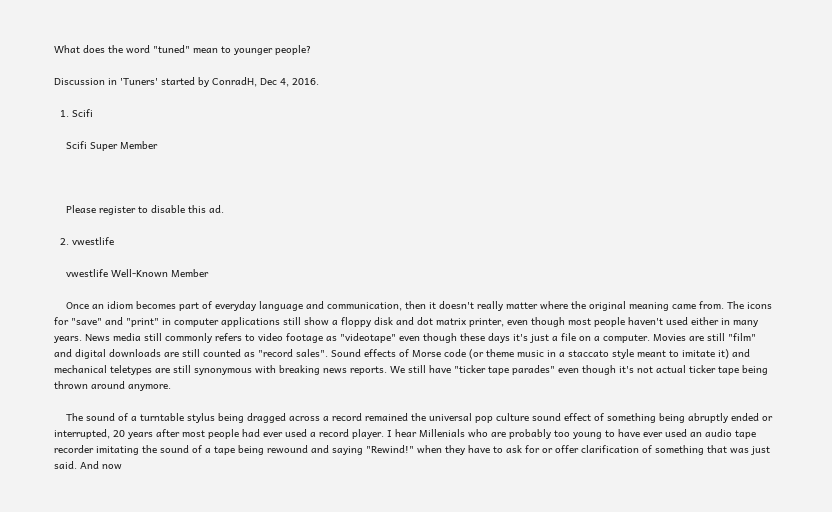What does the word "tuned" mean to younger people?

Discussion in 'Tuners' started by ConradH, Dec 4, 2016.

  1. Scifi

    Scifi Super Member



    Please register to disable this ad.

  2. vwestlife

    vwestlife Well-Known Member

    Once an idiom becomes part of everyday language and communication, then it doesn't really matter where the original meaning came from. The icons for "save" and "print" in computer applications still show a floppy disk and dot matrix printer, even though most people haven't used either in many years. News media still commonly refers to video footage as "videotape" even though these days it's just a file on a computer. Movies are still "film" and digital downloads are still counted as "record sales". Sound effects of Morse code (or theme music in a staccato style meant to imitate it) and mechanical teletypes are still synonymous with breaking news reports. We still have "ticker tape parades" even though it's not actual ticker tape being thrown around anymore.

    The sound of a turntable stylus being dragged across a record remained the universal pop culture sound effect of something being abruptly ended or interrupted, 20 years after most people had ever used a record player. I hear Millenials who are probably too young to have ever used an audio tape recorder imitating the sound of a tape being rewound and saying "Rewind!" when they have to ask for or offer clarification of something that was just said. And now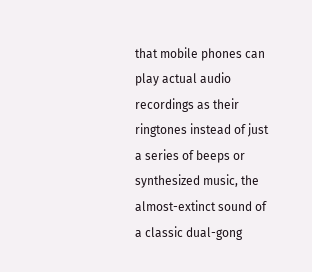that mobile phones can play actual audio recordings as their ringtones instead of just a series of beeps or synthesized music, the almost-extinct sound of a classic dual-gong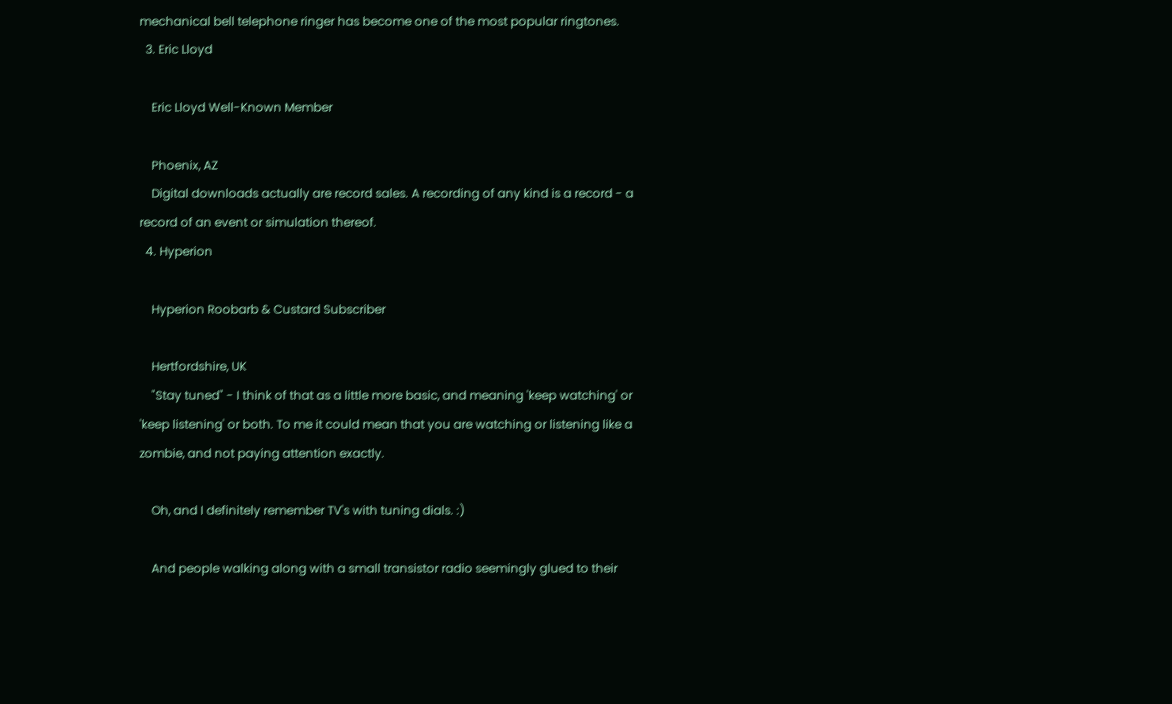mechanical bell telephone ringer has become one of the most popular ringtones.
  3. Eric Lloyd

    Eric Lloyd Well-Known Member

    Phoenix, AZ
    Digital downloads actually are record sales. A recording of any kind is a record - a record of an event or simulation thereof.
  4. Hyperion

    Hyperion Roobarb & Custard Subscriber

    Hertfordshire, UK
    "Stay tuned" - I think of that as a little more basic, and meaning 'keep watching' or 'keep listening' or both. To me it could mean that you are watching or listening like a zombie, and not paying attention exactly.

    Oh, and I definitely remember TV's with tuning dials. :)

    And people walking along with a small transistor radio seemingly glued to their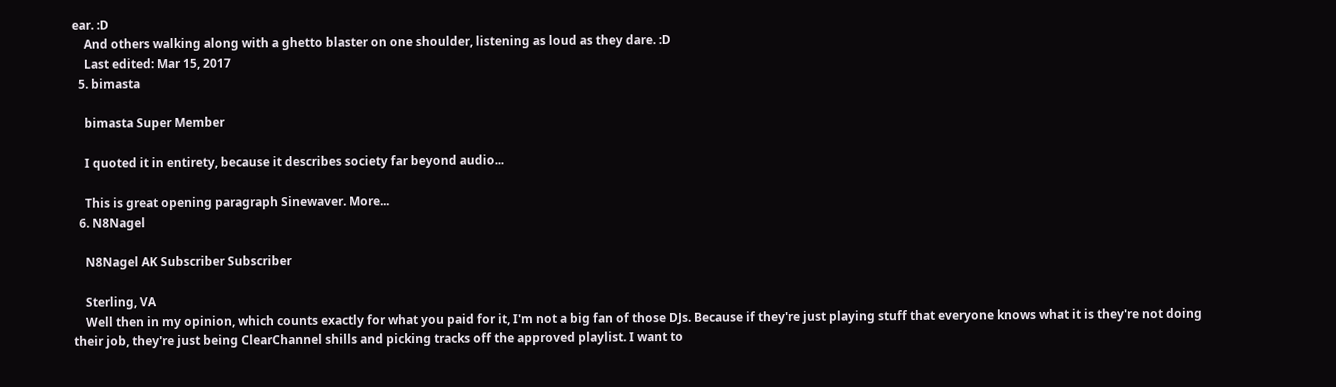ear. :D
    And others walking along with a ghetto blaster on one shoulder, listening as loud as they dare. :D
    Last edited: Mar 15, 2017
  5. bimasta

    bimasta Super Member

    I quoted it in entirety, because it describes society far beyond audio...

    This is great opening paragraph Sinewaver. More...
  6. N8Nagel

    N8Nagel AK Subscriber Subscriber

    Sterling, VA
    Well then in my opinion, which counts exactly for what you paid for it, I'm not a big fan of those DJs. Because if they're just playing stuff that everyone knows what it is they're not doing their job, they're just being ClearChannel shills and picking tracks off the approved playlist. I want to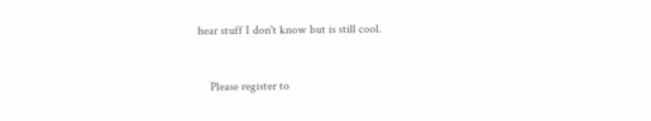hear stuff I don't know but is still cool.


    Please register to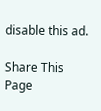disable this ad.

Share This Page